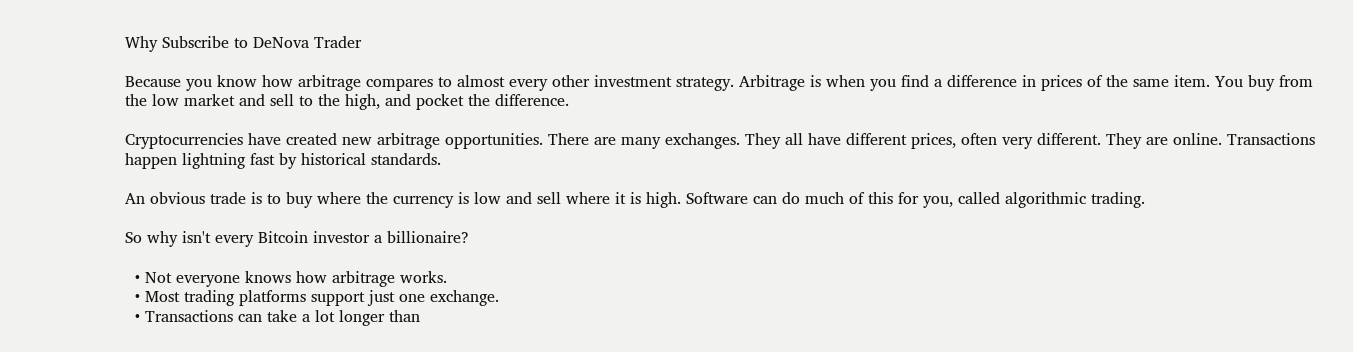Why Subscribe to DeNova Trader

Because you know how arbitrage compares to almost every other investment strategy. Arbitrage is when you find a difference in prices of the same item. You buy from the low market and sell to the high, and pocket the difference.

Cryptocurrencies have created new arbitrage opportunities. There are many exchanges. They all have different prices, often very different. They are online. Transactions happen lightning fast by historical standards.

An obvious trade is to buy where the currency is low and sell where it is high. Software can do much of this for you, called algorithmic trading.

So why isn't every Bitcoin investor a billionaire?

  • Not everyone knows how arbitrage works.
  • Most trading platforms support just one exchange.
  • Transactions can take a lot longer than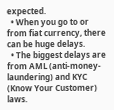expected.
  • When you go to or from fiat currency, there can be huge delays.
  • The biggest delays are from AML (anti-money-laundering) and KYC (Know Your Customer) laws.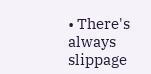• There's always slippage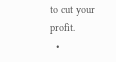to cut your profit.
  •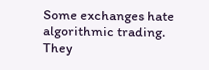Some exchanges hate algorithmic trading. They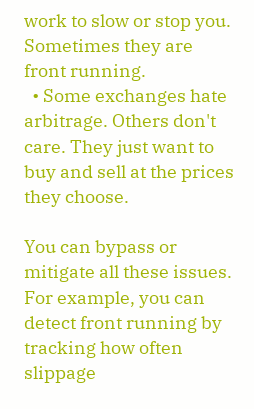work to slow or stop you. Sometimes they are front running.
  • Some exchanges hate arbitrage. Others don't care. They just want to buy and sell at the prices they choose.

You can bypass or mitigate all these issues. For example, you can detect front running by tracking how often slippage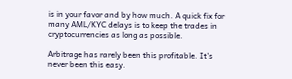is in your favor and by how much. A quick fix for many AML/KYC delays is to keep the trades in cryptocurrencies as long as possible.

Arbitrage has rarely been this profitable. It's never been this easy.